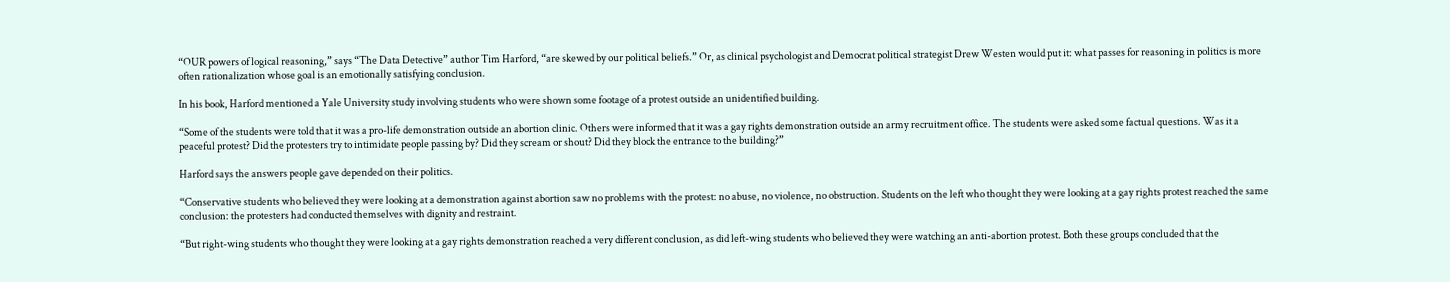“OUR powers of logical reasoning,” says “The Data Detective” author Tim Harford, “are skewed by our political beliefs.” Or, as clinical psychologist and Democrat political strategist Drew Westen would put it: what passes for reasoning in politics is more often rationalization whose goal is an emotionally satisfying conclusion.

In his book, Harford mentioned a Yale University study involving students who were shown some footage of a protest outside an unidentified building.

“Some of the students were told that it was a pro-life demonstration outside an abortion clinic. Others were informed that it was a gay rights demonstration outside an army recruitment office. The students were asked some factual questions. Was it a peaceful protest? Did the protesters try to intimidate people passing by? Did they scream or shout? Did they block the entrance to the building?”

Harford says the answers people gave depended on their politics.

“Conservative students who believed they were looking at a demonstration against abortion saw no problems with the protest: no abuse, no violence, no obstruction. Students on the left who thought they were looking at a gay rights protest reached the same conclusion: the protesters had conducted themselves with dignity and restraint.

“But right-wing students who thought they were looking at a gay rights demonstration reached a very different conclusion, as did left-wing students who believed they were watching an anti-abortion protest. Both these groups concluded that the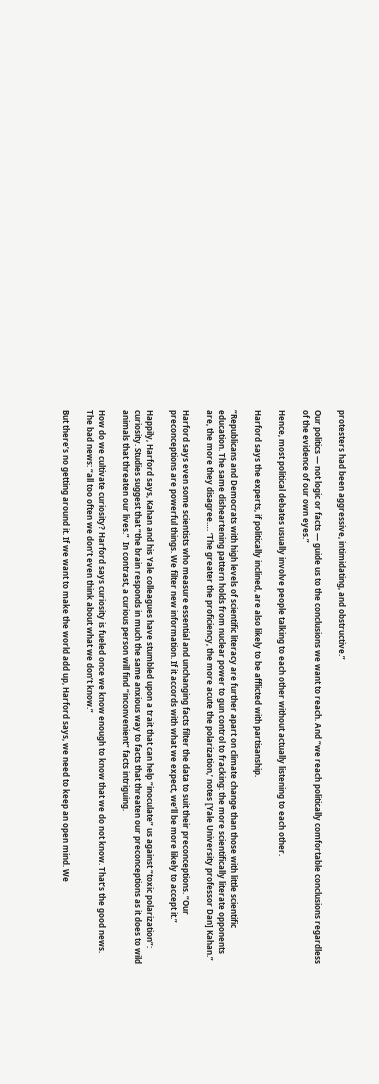protesters had been aggressive, intimidating, and obstructive.”

Our politics — not logic or facts — guide us to the conclusions we want to reach. And “we reach politically comfortable conclusions regardless of the evidence of our own eyes.”

Hence, most political debates usually involve people talking to each other without actually listening to each other.

Harford says the experts, if politically inclined, are also likely to be afflicted with partisanship.

“Republicans and Democrats with high levels of scientific literacy are further apart on climate change than those with little scientific education. The same disheartening pattern holds from nuclear power to gun control to fracking: the more scientifically literate opponents are, the more they disagree…. ‘The greater the proficiency, the more acute the polarization,’ notes [Yale University professor Dan] Kahan.”

Harford says even some scientists who measure essential and unchanging facts filter the data to suit their preconceptions. “Our preconceptions are powerful things. We filter new information. If it accords with what we expect, we’ll be more likely to accept it.”

Happily, Harford says, Kahan and his Yale colleagues have stumbled upon a trait that can help “inoculate” us against “toxic polarization”: curiosity. Studies suggest that “the brain responds in much the same anxious way to facts that threaten our preconceptions as it does to wild animals that threaten our lives.”  In contrast, a curious person will find “inconvenient” facts intriguing.

How do we cultivate curiosity? Harford says curiosity is fueled once we know enough to know that we do not know. That’s the good news. The bad news: “all too often we don’t even think about what we don’t know.”

But there’s no getting around it. If we want to make the world add up, Harford says, we need to keep an open mind. We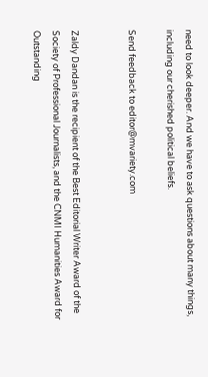need to look deeper. And we have to ask questions about many things, including our cherished political beliefs.

Send feedback to editor@mvariety.com


Zaldy Dandan is the recipient of the Best Editorial Writer Award of the Society of Professional Journalists, and the CNMI Humanities Award for Outstanding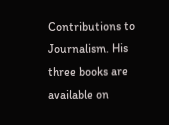Contributions to Journalism. His three books are available on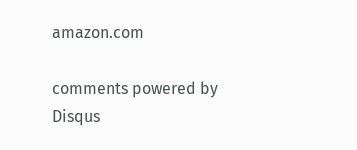amazon.com

comments powered by Disqus